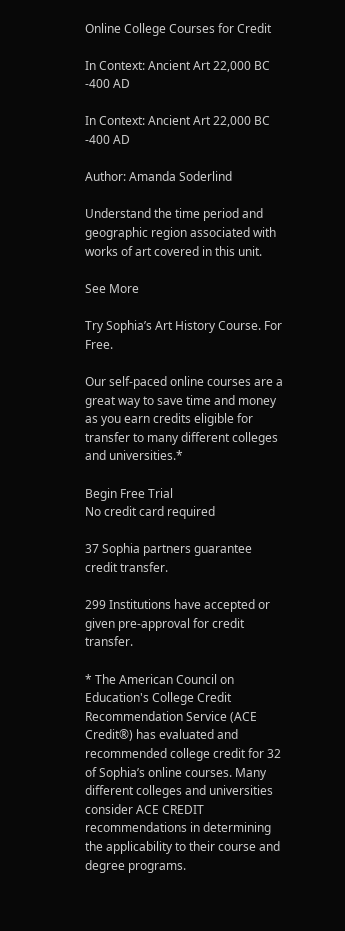Online College Courses for Credit

In Context: Ancient Art 22,000 BC -400 AD

In Context: Ancient Art 22,000 BC -400 AD

Author: Amanda Soderlind

Understand the time period and geographic region associated with works of art covered in this unit.

See More

Try Sophia’s Art History Course. For Free.

Our self-paced online courses are a great way to save time and money as you earn credits eligible for transfer to many different colleges and universities.*

Begin Free Trial
No credit card required

37 Sophia partners guarantee credit transfer.

299 Institutions have accepted or given pre-approval for credit transfer.

* The American Council on Education's College Credit Recommendation Service (ACE Credit®) has evaluated and recommended college credit for 32 of Sophia’s online courses. Many different colleges and universities consider ACE CREDIT recommendations in determining the applicability to their course and degree programs.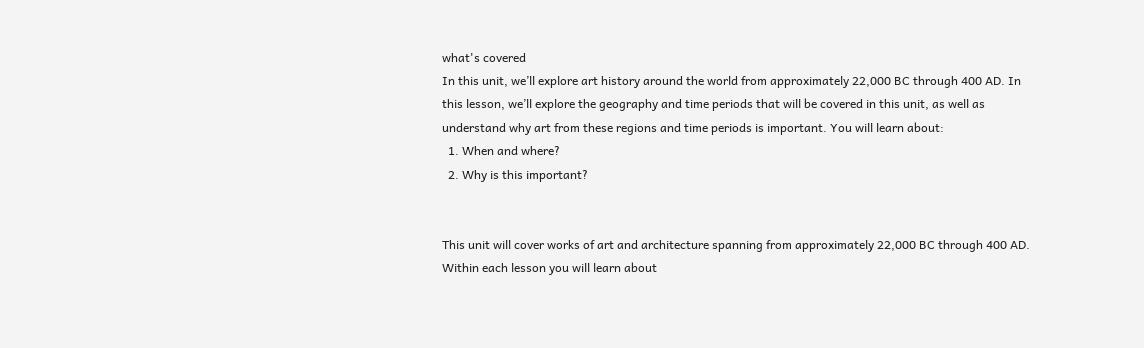what's covered
In this unit, we’ll explore art history around the world from approximately 22,000 BC through 400 AD. In this lesson, we’ll explore the geography and time periods that will be covered in this unit, as well as understand why art from these regions and time periods is important. You will learn about:
  1. When and where?
  2. Why is this important?


This unit will cover works of art and architecture spanning from approximately 22,000 BC through 400 AD. Within each lesson you will learn about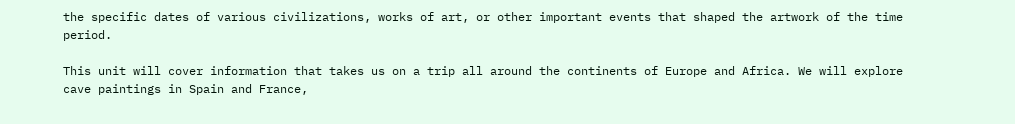the specific dates of various civilizations, works of art, or other important events that shaped the artwork of the time period.

This unit will cover information that takes us on a trip all around the continents of Europe and Africa. We will explore cave paintings in Spain and France,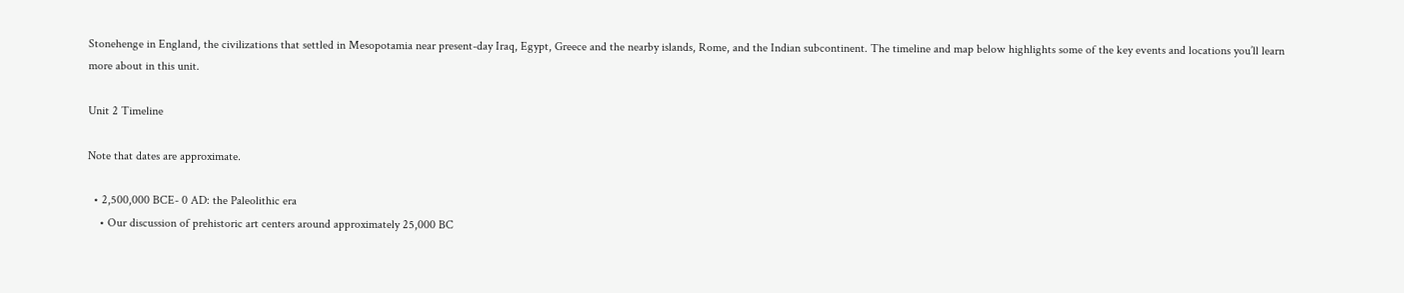Stonehenge in England, the civilizations that settled in Mesopotamia near present-day Iraq, Egypt, Greece and the nearby islands, Rome, and the Indian subcontinent. The timeline and map below highlights some of the key events and locations you’ll learn more about in this unit.

Unit 2 Timeline

Note that dates are approximate.

  • 2,500,000 BCE- 0 AD: the Paleolithic era
    • Our discussion of prehistoric art centers around approximately 25,000 BC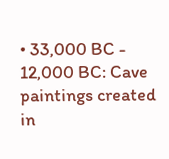• 33,000 BC - 12,000 BC: Cave paintings created in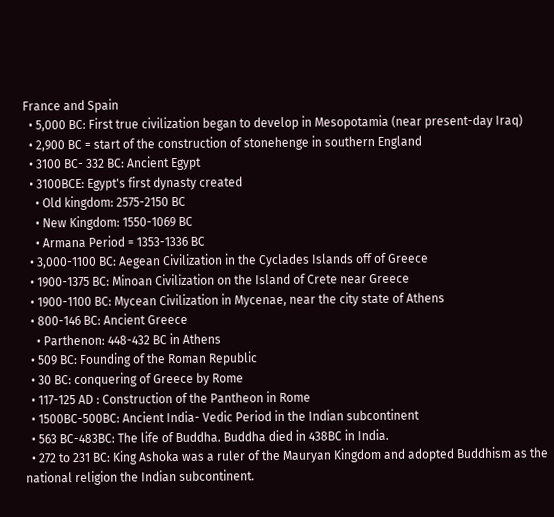France and Spain
  • 5,000 BC: First true civilization began to develop in Mesopotamia (near present-day Iraq)
  • 2,900 BC = start of the construction of stonehenge in southern England
  • 3100 BC- 332 BC: Ancient Egypt
  • 3100BCE: Egypt's first dynasty created
    • Old kingdom: 2575-2150 BC
    • New Kingdom: 1550-1069 BC
    • Armana Period = 1353-1336 BC
  • 3,000-1100 BC: Aegean Civilization in the Cyclades Islands off of Greece
  • 1900-1375 BC: Minoan Civilization on the Island of Crete near Greece
  • 1900-1100 BC: Mycean Civilization in Mycenae, near the city state of Athens
  • 800-146 BC: Ancient Greece
    • Parthenon: 448-432 BC in Athens
  • 509 BC: Founding of the Roman Republic
  • 30 BC: conquering of Greece by Rome
  • 117-125 AD : Construction of the Pantheon in Rome
  • 1500BC-500BC: Ancient India- Vedic Period in the Indian subcontinent
  • 563 BC-483BC: The life of Buddha. Buddha died in 438BC in India.
  • 272 to 231 BC: King Ashoka was a ruler of the Mauryan Kingdom and adopted Buddhism as the national religion the Indian subcontinent.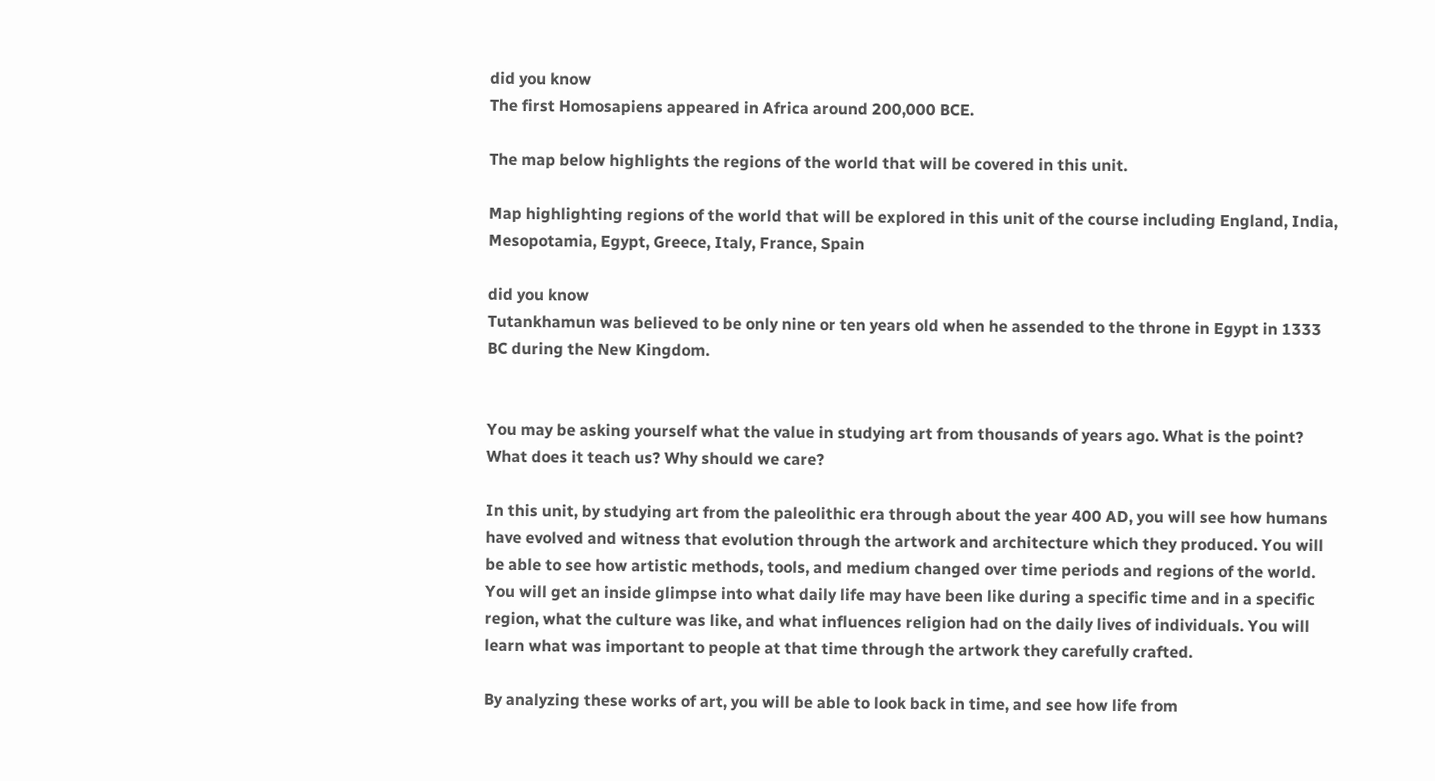did you know
The first Homosapiens appeared in Africa around 200,000 BCE.

The map below highlights the regions of the world that will be covered in this unit.

Map highlighting regions of the world that will be explored in this unit of the course including England, India, Mesopotamia, Egypt, Greece, Italy, France, Spain

did you know
Tutankhamun was believed to be only nine or ten years old when he assended to the throne in Egypt in 1333 BC during the New Kingdom.


You may be asking yourself what the value in studying art from thousands of years ago. What is the point? What does it teach us? Why should we care?

In this unit, by studying art from the paleolithic era through about the year 400 AD, you will see how humans have evolved and witness that evolution through the artwork and architecture which they produced. You will be able to see how artistic methods, tools, and medium changed over time periods and regions of the world. You will get an inside glimpse into what daily life may have been like during a specific time and in a specific region, what the culture was like, and what influences religion had on the daily lives of individuals. You will learn what was important to people at that time through the artwork they carefully crafted.

By analyzing these works of art, you will be able to look back in time, and see how life from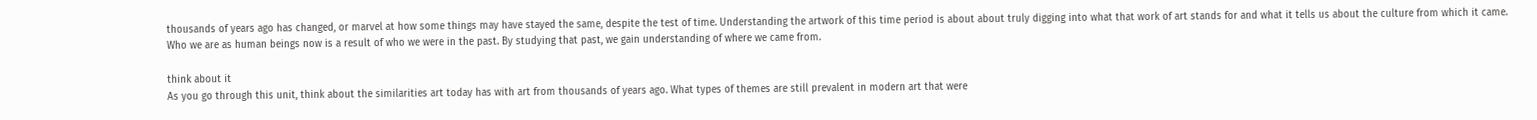thousands of years ago has changed, or marvel at how some things may have stayed the same, despite the test of time. Understanding the artwork of this time period is about about truly digging into what that work of art stands for and what it tells us about the culture from which it came. Who we are as human beings now is a result of who we were in the past. By studying that past, we gain understanding of where we came from.

think about it
As you go through this unit, think about the similarities art today has with art from thousands of years ago. What types of themes are still prevalent in modern art that were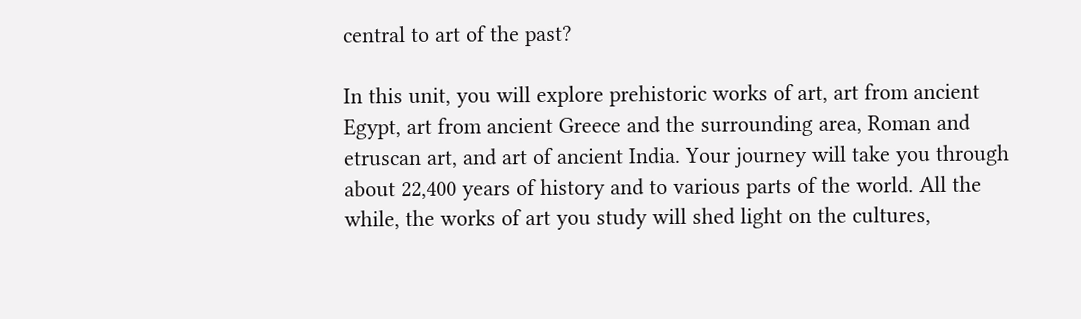central to art of the past?

In this unit, you will explore prehistoric works of art, art from ancient Egypt, art from ancient Greece and the surrounding area, Roman and etruscan art, and art of ancient India. Your journey will take you through about 22,400 years of history and to various parts of the world. All the while, the works of art you study will shed light on the cultures,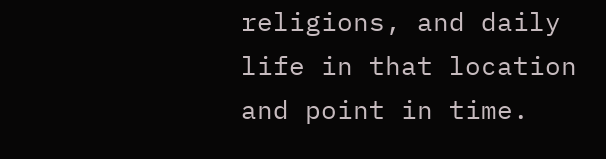religions, and daily life in that location and point in time.